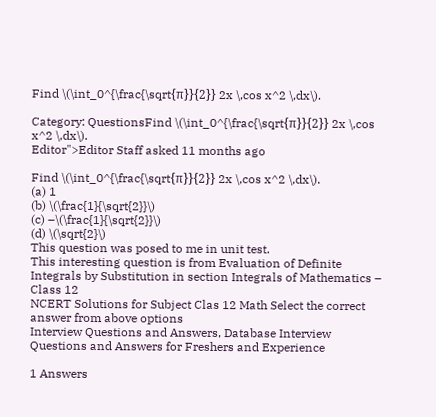Find \(\int_0^{\frac{\sqrt{π}}{2}} 2x \,cos x^2 \,dx\).

Category: QuestionsFind \(\int_0^{\frac{\sqrt{π}}{2}} 2x \,cos x^2 \,dx\).
Editor">Editor Staff asked 11 months ago

Find \(\int_0^{\frac{\sqrt{π}}{2}} 2x \,cos x^2 \,dx\).
(a) 1
(b) \(\frac{1}{\sqrt{2}}\)
(c) –\(\frac{1}{\sqrt{2}}\)
(d) \(\sqrt{2}\)
This question was posed to me in unit test.
This interesting question is from Evaluation of Definite Integrals by Substitution in section Integrals of Mathematics – Class 12
NCERT Solutions for Subject Clas 12 Math Select the correct answer from above options
Interview Questions and Answers, Database Interview Questions and Answers for Freshers and Experience

1 Answers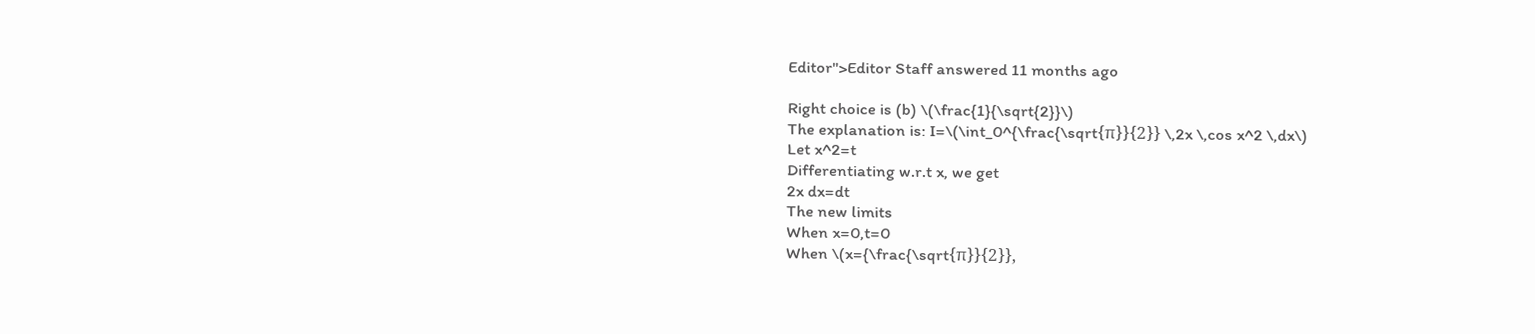Editor">Editor Staff answered 11 months ago

Right choice is (b) \(\frac{1}{\sqrt{2}}\)
The explanation is: I=\(\int_0^{\frac{\sqrt{π}}{2}} \,2x \,cos x^2 \,dx\)
Let x^2=t
Differentiating w.r.t x, we get
2x dx=dt
The new limits
When x=0,t=0
When \(x={\frac{\sqrt{π}}{2}},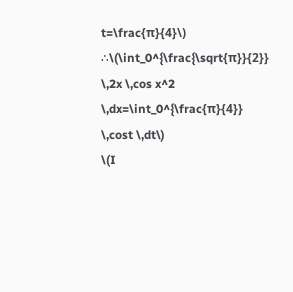t=\frac{π}{4}\)
∴\(\int_0^{\frac{\sqrt{π}}{2}} \,2x \,cos x^2 \,dx=\int_0^{\frac{π}{4}} \,cost \,dt\)
\(I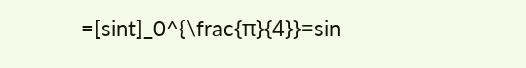=[sint]_0^{\frac{π}{4}}=sin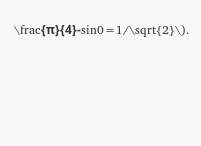\frac{π}{4}-sin0=1/\sqrt{2}\).